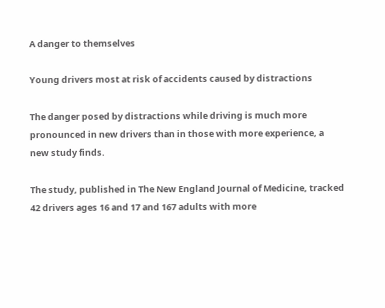A danger to themselves

Young drivers most at risk of accidents caused by distractions

The danger posed by distractions while driving is much more pronounced in new drivers than in those with more experience, a new study finds.

The study, published in The New England Journal of Medicine, tracked 42 drivers ages 16 and 17 and 167 adults with more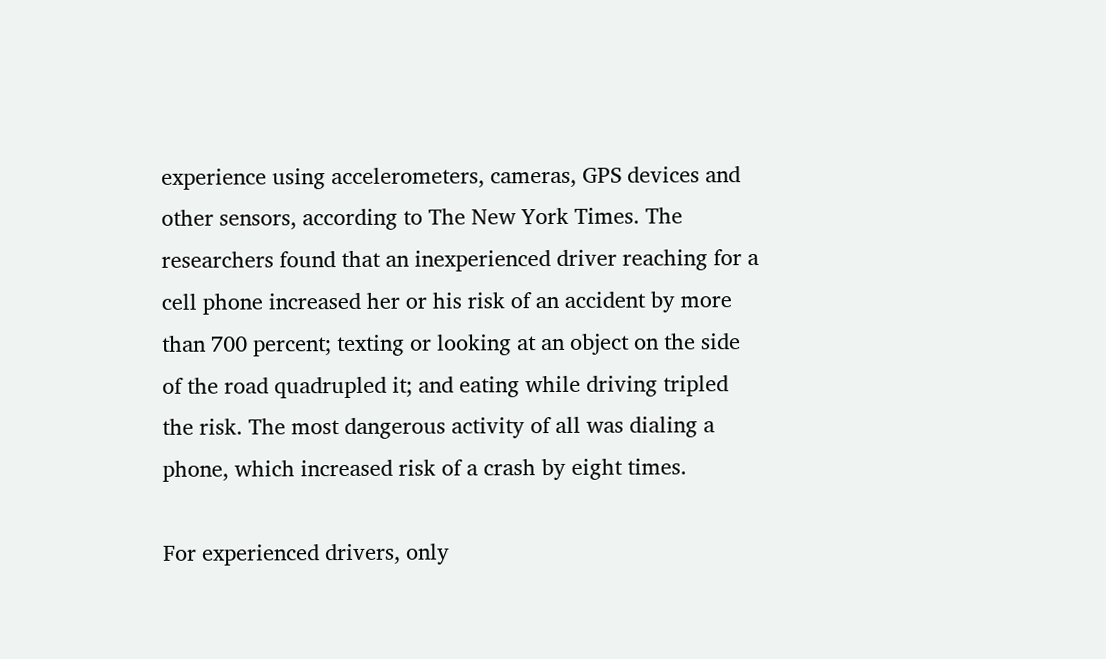experience using accelerometers, cameras, GPS devices and other sensors, according to The New York Times. The researchers found that an inexperienced driver reaching for a cell phone increased her or his risk of an accident by more than 700 percent; texting or looking at an object on the side of the road quadrupled it; and eating while driving tripled the risk. The most dangerous activity of all was dialing a phone, which increased risk of a crash by eight times.

For experienced drivers, only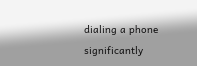dialing a phone significantly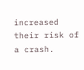increased their risk of a crash.